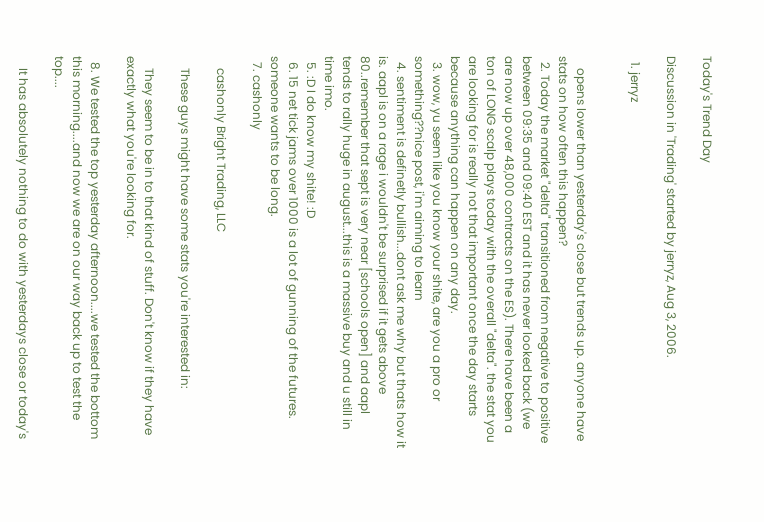Today's Trend Day

Discussion in 'Trading' started by jerryz, Aug 3, 2006.

  1. jerryz


    opens lower than yesterday's close but trends up. anyone have stats on how often this happen?
  2. Today the market "delta" transitioned from negative to positive between 09:35 and 09:40 EST and it has never looked back (we are now up over 48,000 contracts on the ES). There have been a ton of LONG scalp plays today with the overall "delta". the stat you are looking for is really not that important once the day starts because anything can happen on any day.
  3. wow, yu seem like you know your shite, are you a pro or something??nice post, i'm aiming to learn
  4. sentiment is definetly bullish...dont ask me why but thats how it is. aapl is on a rage i wouldn't be surprised if it gets above 80..remember that sept is very near [schools open] and aapl tends to rally huge in august...this is a massive buy and u still in time imo.
  5. :D I do know my shite! :D
  6. 15 net tick jams over 1000 is a lot of gunning of the futures. someone wants to be long.
  7. cashonly

    cashonly Bright Trading, LLC

    These guys might have some stats you're interested in:

    They seem to be in to that kind of stuff. Don't know if they have exactly what you're looking for.

  8. We tested the top yesterday afternoon....we tested the bottom this morning....and now we are on our way back up to test the top....

    It has absolutely nothing to do with yesterdays close or today's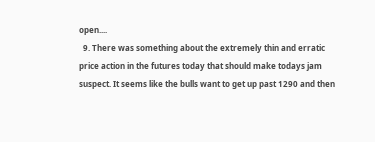open....
  9. There was something about the extremely thin and erratic price action in the futures today that should make todays jam suspect. It seems like the bulls want to get up past 1290 and then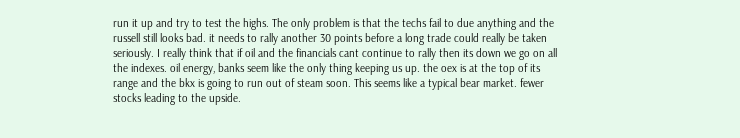run it up and try to test the highs. The only problem is that the techs fail to due anything and the russell still looks bad. it needs to rally another 30 points before a long trade could really be taken seriously. I really think that if oil and the financials cant continue to rally then its down we go on all the indexes. oil energy, banks seem like the only thing keeping us up. the oex is at the top of its range and the bkx is going to run out of steam soon. This seems like a typical bear market. fewer stocks leading to the upside.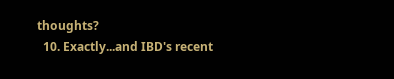thoughts?
  10. Exactly...and IBD's recent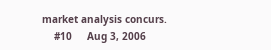market analysis concurs.
    #10     Aug 3, 2006